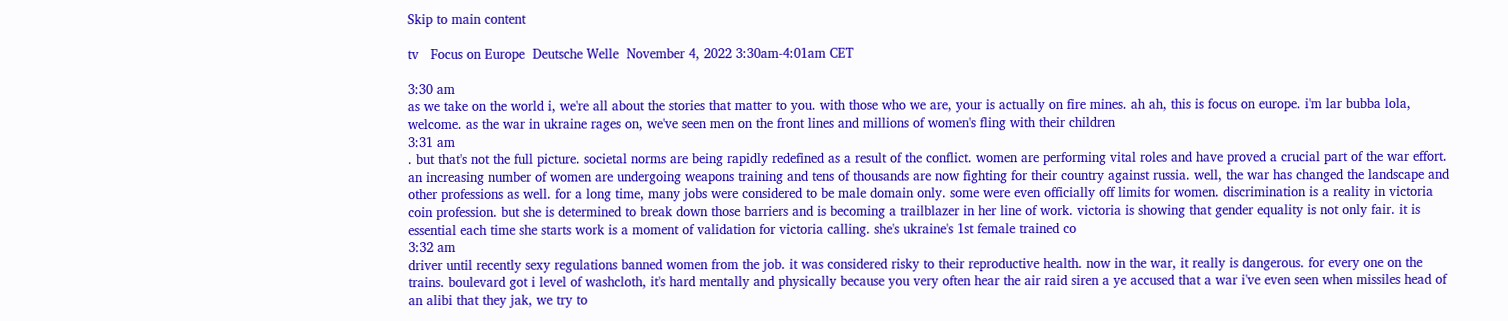Skip to main content

tv   Focus on Europe  Deutsche Welle  November 4, 2022 3:30am-4:01am CET

3:30 am
as we take on the world i, we're all about the stories that matter to you. with those who we are, your is actually on fire mines. ah ah, this is focus on europe. i'm lar bubba lola, welcome. as the war in ukraine rages on, we've seen men on the front lines and millions of women's fling with their children
3:31 am
. but that's not the full picture. societal norms are being rapidly redefined as a result of the conflict. women are performing vital roles and have proved a crucial part of the war effort. an increasing number of women are undergoing weapons training and tens of thousands are now fighting for their country against russia. well, the war has changed the landscape and other professions as well. for a long time, many jobs were considered to be male domain only. some were even officially off limits for women. discrimination is a reality in victoria coin profession. but she is determined to break down those barriers and is becoming a trailblazer in her line of work. victoria is showing that gender equality is not only fair. it is essential each time she starts work is a moment of validation for victoria calling. she's ukraine's 1st female trained co
3:32 am
driver until recently sexy regulations banned women from the job. it was considered risky to their reproductive health. now in the war, it really is dangerous. for every one on the trains. boulevard got i level of washcloth, it's hard mentally and physically because you very often hear the air raid siren a ye accused that a war i've even seen when missiles head of an alibi that they jak, we try to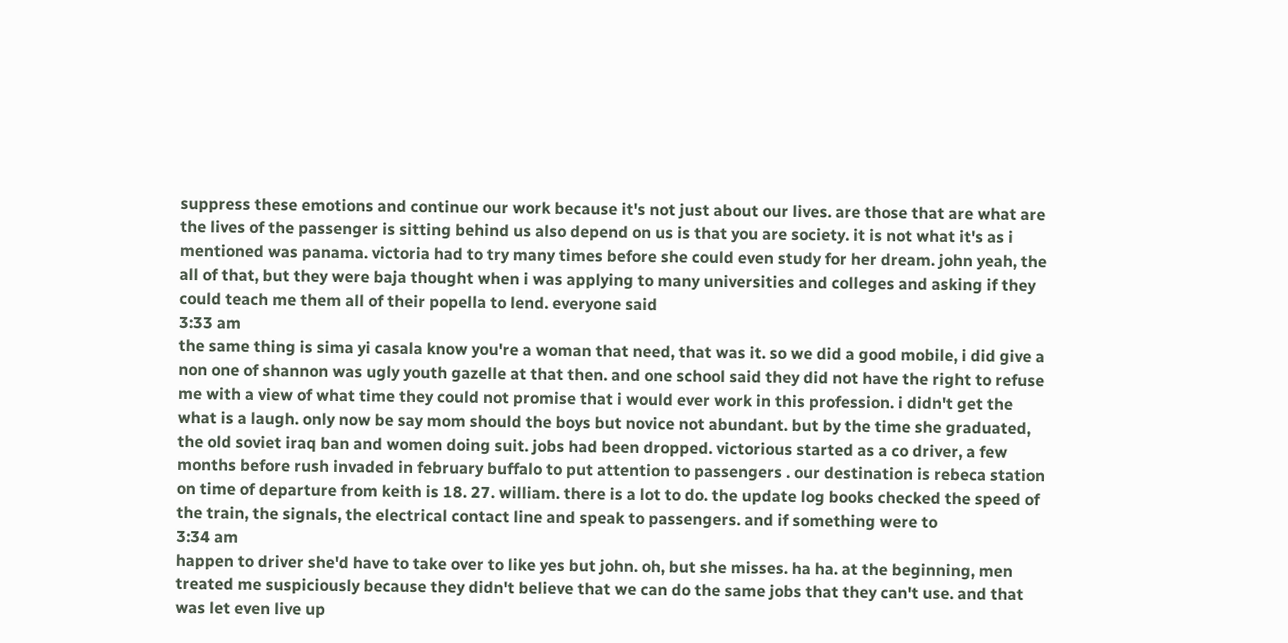suppress these emotions and continue our work because it's not just about our lives. are those that are what are the lives of the passenger is sitting behind us also depend on us is that you are society. it is not what it's as i mentioned was panama. victoria had to try many times before she could even study for her dream. john yeah, the all of that, but they were baja thought when i was applying to many universities and colleges and asking if they could teach me them all of their popella to lend. everyone said
3:33 am
the same thing is sima yi casala know you're a woman that need, that was it. so we did a good mobile, i did give a non one of shannon was ugly youth gazelle at that then. and one school said they did not have the right to refuse me with a view of what time they could not promise that i would ever work in this profession. i didn't get the what is a laugh. only now be say mom should the boys but novice not abundant. but by the time she graduated, the old soviet iraq ban and women doing suit. jobs had been dropped. victorious started as a co driver, a few months before rush invaded in february buffalo to put attention to passengers . our destination is rebeca station on time of departure from keith is 18. 27. william. there is a lot to do. the update log books checked the speed of the train, the signals, the electrical contact line and speak to passengers. and if something were to
3:34 am
happen to driver she'd have to take over to like yes but john. oh, but she misses. ha ha. at the beginning, men treated me suspiciously because they didn't believe that we can do the same jobs that they can't use. and that was let even live up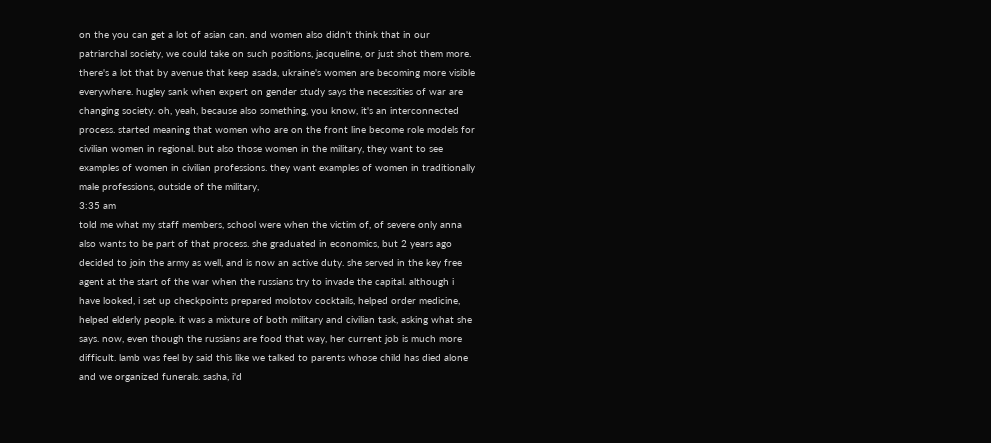on the you can get a lot of asian can. and women also didn't think that in our patriarchal society, we could take on such positions, jacqueline, or just shot them more. there's a lot that by avenue that keep asada, ukraine's women are becoming more visible everywhere. hugley sank when expert on gender study says the necessities of war are changing society. oh, yeah, because also something, you know, it's an interconnected process. started meaning that women who are on the front line become role models for civilian women in regional. but also those women in the military, they want to see examples of women in civilian professions. they want examples of women in traditionally male professions, outside of the military,
3:35 am
told me what my staff members, school were when the victim of, of severe only anna also wants to be part of that process. she graduated in economics, but 2 years ago decided to join the army as well, and is now an active duty. she served in the key free agent at the start of the war when the russians try to invade the capital. although i have looked, i set up checkpoints prepared molotov cocktails, helped order medicine, helped elderly people. it was a mixture of both military and civilian task, asking what she says. now, even though the russians are food that way, her current job is much more difficult. lamb was feel by said this like we talked to parents whose child has died alone and we organized funerals. sasha, i'd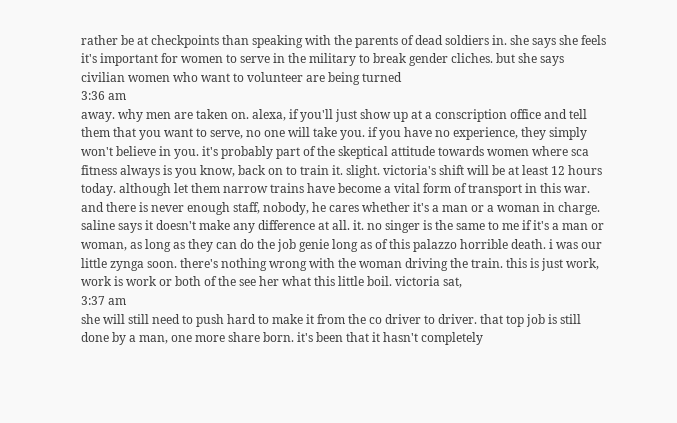rather be at checkpoints than speaking with the parents of dead soldiers in. she says she feels it's important for women to serve in the military to break gender cliches. but she says civilian women who want to volunteer are being turned
3:36 am
away. why men are taken on. alexa, if you'll just show up at a conscription office and tell them that you want to serve, no one will take you. if you have no experience, they simply won't believe in you. it's probably part of the skeptical attitude towards women where sca fitness always is you know, back on to train it. slight. victoria's shift will be at least 12 hours today. although let them narrow trains have become a vital form of transport in this war. and there is never enough staff, nobody, he cares whether it's a man or a woman in charge. saline says it doesn't make any difference at all. it. no singer is the same to me if it's a man or woman, as long as they can do the job genie long as of this palazzo horrible death. i was our little zynga soon. there's nothing wrong with the woman driving the train. this is just work, work is work or both of the see her what this little boil. victoria sat,
3:37 am
she will still need to push hard to make it from the co driver to driver. that top job is still done by a man, one more share born. it's been that it hasn't completely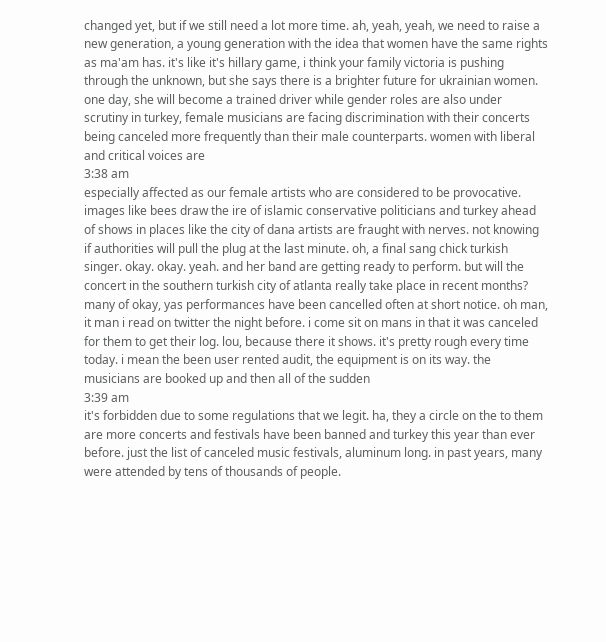changed yet, but if we still need a lot more time. ah, yeah, yeah, we need to raise a new generation, a young generation with the idea that women have the same rights as ma'am has. it's like it's hillary game, i think your family victoria is pushing through the unknown, but she says there is a brighter future for ukrainian women. one day, she will become a trained driver while gender roles are also under scrutiny in turkey, female musicians are facing discrimination with their concerts being canceled more frequently than their male counterparts. women with liberal and critical voices are
3:38 am
especially affected as our female artists who are considered to be provocative. images like bees draw the ire of islamic conservative politicians and turkey ahead of shows in places like the city of dana artists are fraught with nerves. not knowing if authorities will pull the plug at the last minute. oh, a final sang chick turkish singer. okay. okay. yeah. and her band are getting ready to perform. but will the concert in the southern turkish city of atlanta really take place in recent months? many of okay, yas performances have been cancelled often at short notice. oh man, it man i read on twitter the night before. i come sit on mans in that it was canceled for them to get their log. lou, because there it shows. it's pretty rough every time today. i mean the been user rented audit, the equipment is on its way. the musicians are booked up and then all of the sudden
3:39 am
it's forbidden due to some regulations that we legit. ha, they a circle on the to them are more concerts and festivals have been banned and turkey this year than ever before. just the list of canceled music festivals, aluminum long. in past years, many were attended by tens of thousands of people.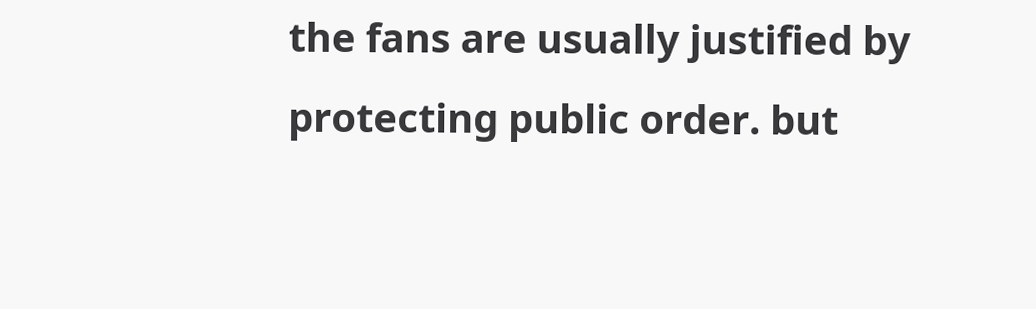the fans are usually justified by protecting public order. but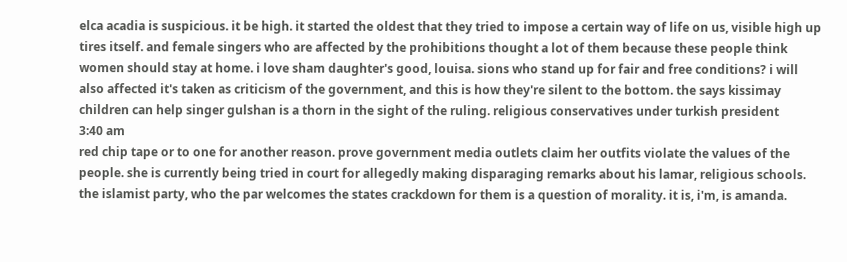elca acadia is suspicious. it be high. it started the oldest that they tried to impose a certain way of life on us, visible high up tires itself. and female singers who are affected by the prohibitions thought a lot of them because these people think women should stay at home. i love sham daughter's good, louisa. sions who stand up for fair and free conditions? i will also affected it's taken as criticism of the government, and this is how they're silent to the bottom. the says kissimay children can help singer gulshan is a thorn in the sight of the ruling. religious conservatives under turkish president
3:40 am
red chip tape or to one for another reason. prove government media outlets claim her outfits violate the values of the people. she is currently being tried in court for allegedly making disparaging remarks about his lamar, religious schools. the islamist party, who the par welcomes the states crackdown for them is a question of morality. it is, i'm, is amanda.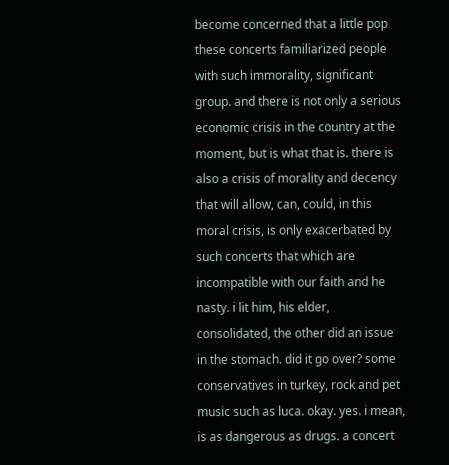become concerned that a little pop these concerts familiarized people with such immorality, significant group. and there is not only a serious economic crisis in the country at the moment, but is what that is. there is also a crisis of morality and decency that will allow, can, could, in this moral crisis, is only exacerbated by such concerts that which are incompatible with our faith and he nasty. i lit him, his elder, consolidated, the other did an issue in the stomach. did it go over? some conservatives in turkey, rock and pet music such as luca. okay. yes. i mean, is as dangerous as drugs. a concert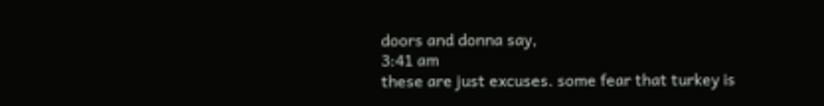doors and donna say,
3:41 am
these are just excuses. some fear that turkey is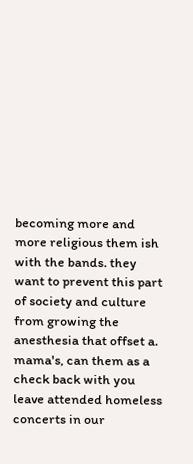becoming more and more religious them ish with the bands. they want to prevent this part of society and culture from growing the anesthesia that offset a. mama's, can them as a check back with you leave attended homeless concerts in our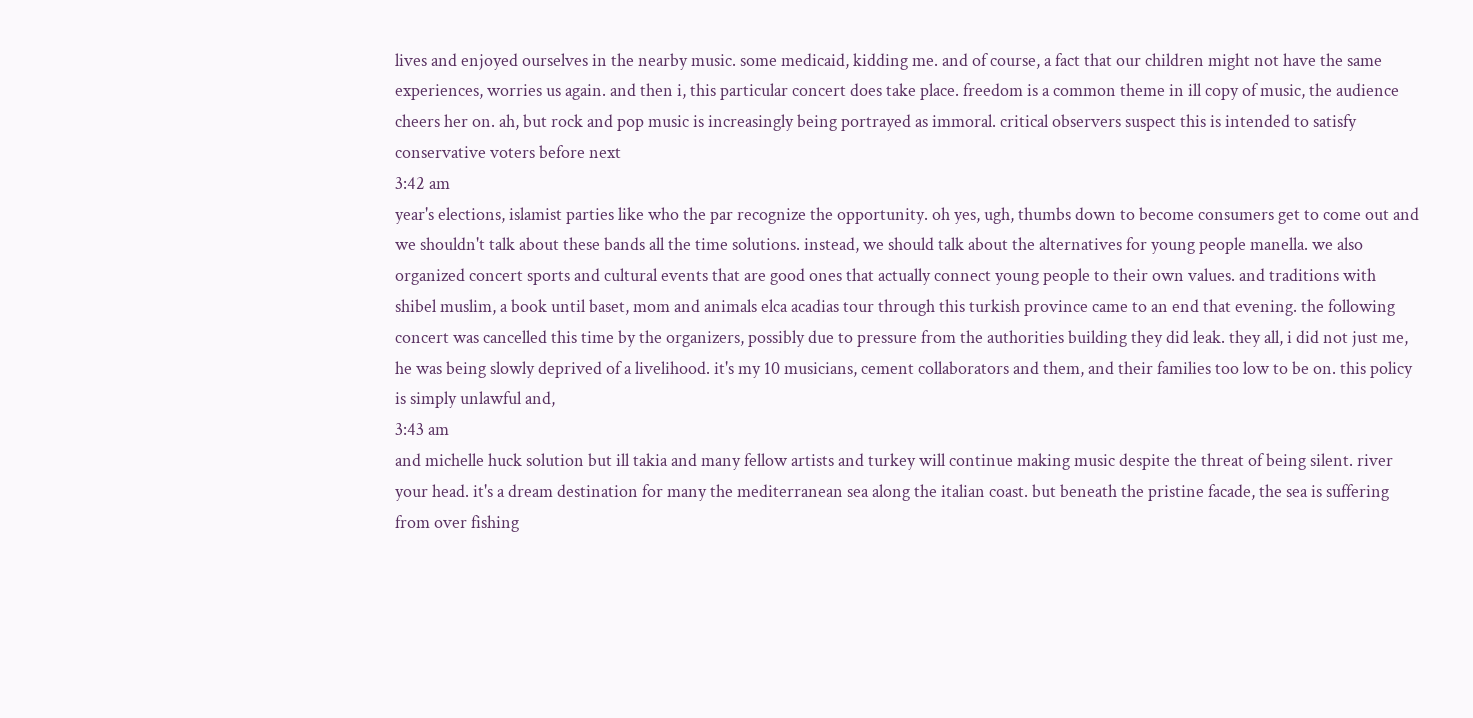lives and enjoyed ourselves in the nearby music. some medicaid, kidding me. and of course, a fact that our children might not have the same experiences, worries us again. and then i, this particular concert does take place. freedom is a common theme in ill copy of music, the audience cheers her on. ah, but rock and pop music is increasingly being portrayed as immoral. critical observers suspect this is intended to satisfy conservative voters before next
3:42 am
year's elections, islamist parties like who the par recognize the opportunity. oh yes, ugh, thumbs down to become consumers get to come out and we shouldn't talk about these bands all the time solutions. instead, we should talk about the alternatives for young people manella. we also organized concert sports and cultural events that are good ones that actually connect young people to their own values. and traditions with shibel muslim, a book until baset, mom and animals elca acadias tour through this turkish province came to an end that evening. the following concert was cancelled this time by the organizers, possibly due to pressure from the authorities building they did leak. they all, i did not just me, he was being slowly deprived of a livelihood. it's my 10 musicians, cement collaborators and them, and their families too low to be on. this policy is simply unlawful and,
3:43 am
and michelle huck solution but ill takia and many fellow artists and turkey will continue making music despite the threat of being silent. river your head. it's a dream destination for many the mediterranean sea along the italian coast. but beneath the pristine facade, the sea is suffering from over fishing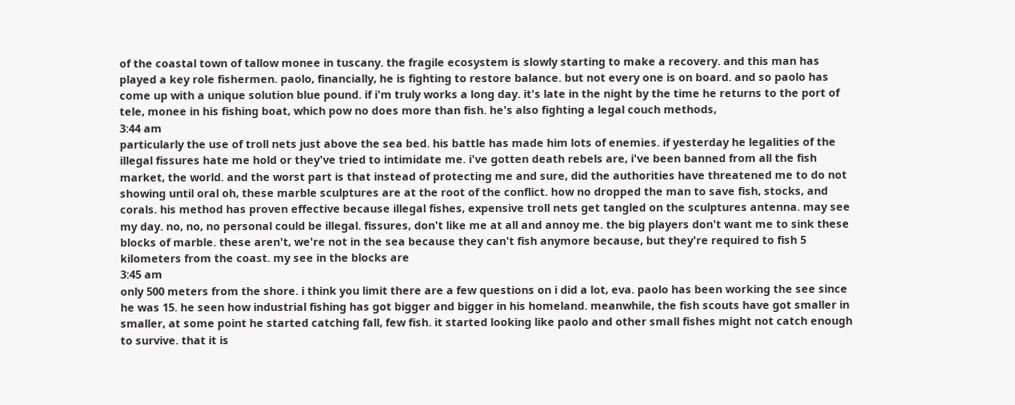of the coastal town of tallow monee in tuscany. the fragile ecosystem is slowly starting to make a recovery. and this man has played a key role fishermen. paolo, financially, he is fighting to restore balance. but not every one is on board. and so paolo has come up with a unique solution blue pound. if i'm truly works a long day. it's late in the night by the time he returns to the port of tele, monee in his fishing boat, which pow no does more than fish. he's also fighting a legal couch methods,
3:44 am
particularly the use of troll nets just above the sea bed. his battle has made him lots of enemies. if yesterday he legalities of the illegal fissures hate me hold or they've tried to intimidate me. i've gotten death rebels are, i've been banned from all the fish market, the world. and the worst part is that instead of protecting me and sure, did the authorities have threatened me to do not showing until oral oh, these marble sculptures are at the root of the conflict. how no dropped the man to save fish, stocks, and corals. his method has proven effective because illegal fishes, expensive troll nets get tangled on the sculptures antenna. may see my day. no, no, no personal could be illegal. fissures, don't like me at all and annoy me. the big players don't want me to sink these blocks of marble. these aren't, we're not in the sea because they can't fish anymore because, but they're required to fish 5 kilometers from the coast. my see in the blocks are
3:45 am
only 500 meters from the shore. i think you limit there are a few questions on i did a lot, eva. paolo has been working the see since he was 15. he seen how industrial fishing has got bigger and bigger in his homeland. meanwhile, the fish scouts have got smaller in smaller, at some point he started catching fall, few fish. it started looking like paolo and other small fishes might not catch enough to survive. that it is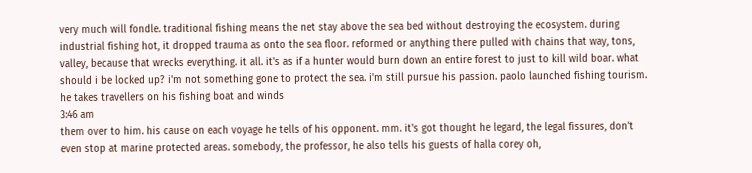very much will fondle. traditional fishing means the net stay above the sea bed without destroying the ecosystem. during industrial fishing hot, it dropped trauma as onto the sea floor. reformed or anything there pulled with chains that way, tons, valley, because that wrecks everything. it all. it's as if a hunter would burn down an entire forest to just to kill wild boar. what should i be locked up? i'm not something gone to protect the sea. i'm still pursue his passion. paolo launched fishing tourism. he takes travellers on his fishing boat and winds
3:46 am
them over to him. his cause on each voyage he tells of his opponent. mm. it's got thought he legard, the legal fissures, don't even stop at marine protected areas. somebody, the professor, he also tells his guests of halla corey oh,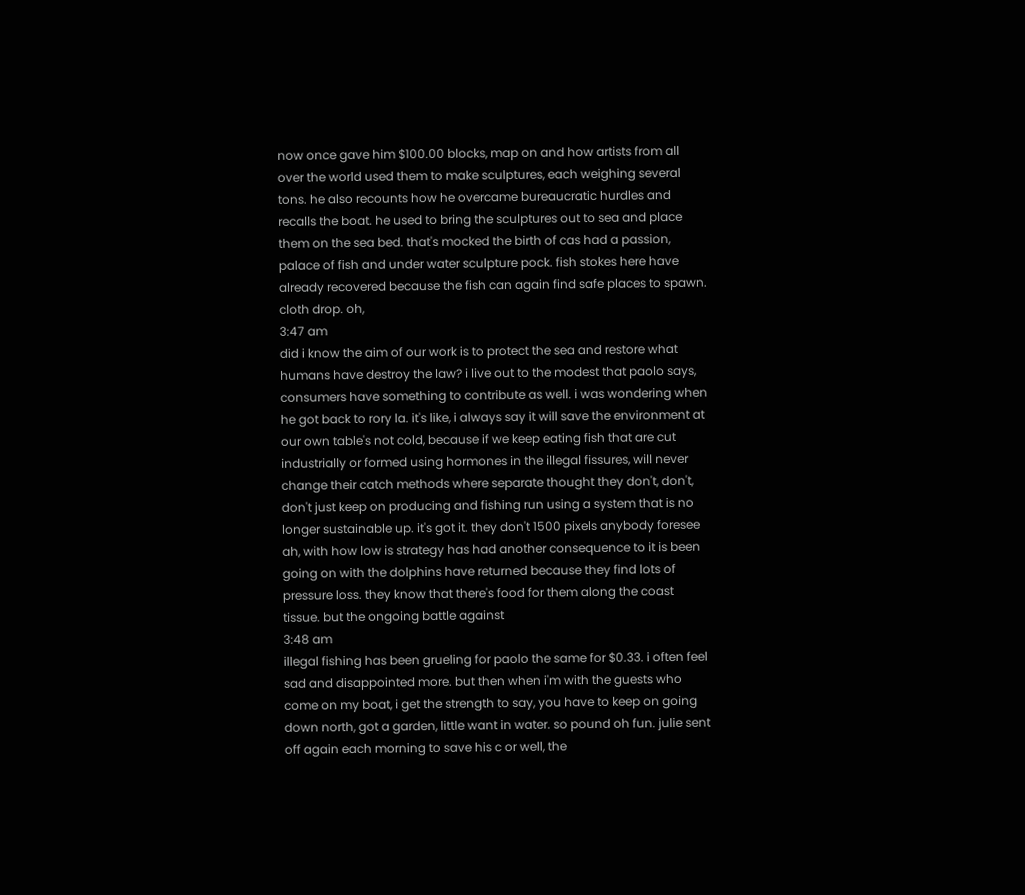now once gave him $100.00 blocks, map on and how artists from all over the world used them to make sculptures, each weighing several tons. he also recounts how he overcame bureaucratic hurdles and recalls the boat. he used to bring the sculptures out to sea and place them on the sea bed. that's mocked the birth of cas had a passion, palace of fish and under water sculpture pock. fish stokes here have already recovered because the fish can again find safe places to spawn. cloth drop. oh,
3:47 am
did i know the aim of our work is to protect the sea and restore what humans have destroy the law? i live out to the modest that paolo says, consumers have something to contribute as well. i was wondering when he got back to rory la. it's like, i always say it will save the environment at our own table's not cold, because if we keep eating fish that are cut industrially or formed using hormones in the illegal fissures, will never change their catch methods where separate thought they don't, don't, don't just keep on producing and fishing run using a system that is no longer sustainable up. it's got it. they don't 1500 pixels anybody foresee ah, with how low is strategy has had another consequence to it is been going on with the dolphins have returned because they find lots of pressure loss. they know that there's food for them along the coast tissue. but the ongoing battle against
3:48 am
illegal fishing has been grueling for paolo the same for $0.33. i often feel sad and disappointed more. but then when i'm with the guests who come on my boat, i get the strength to say, you have to keep on going down north, got a garden, little want in water. so pound oh fun. julie sent off again each morning to save his c or well, the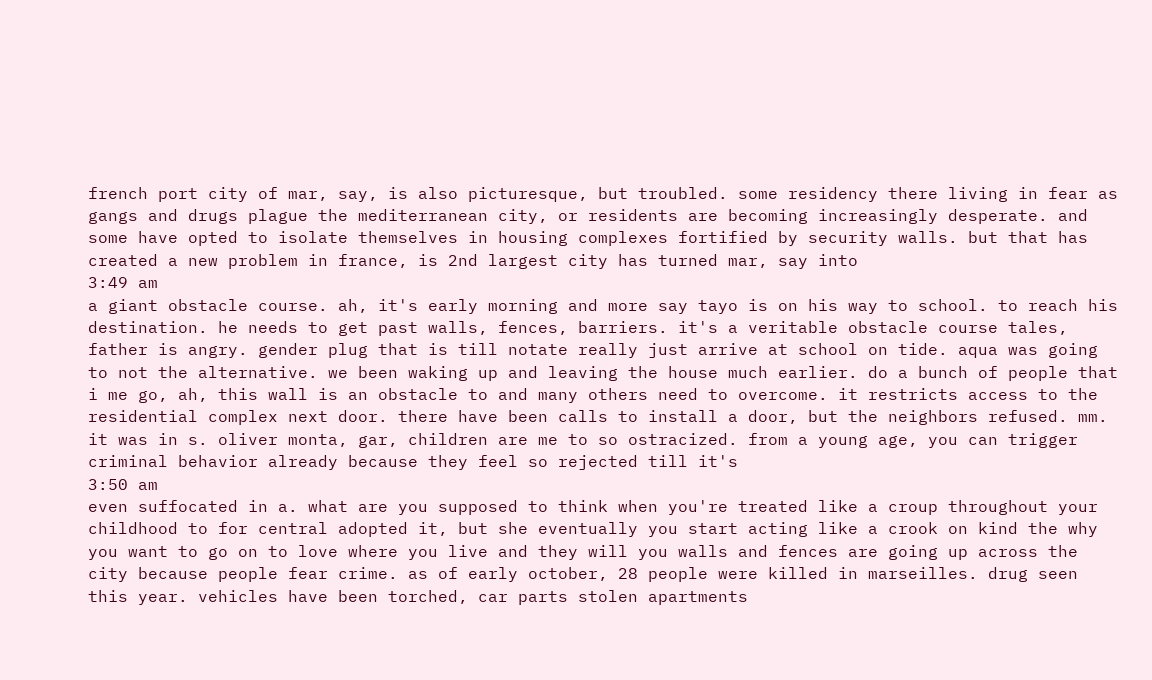french port city of mar, say, is also picturesque, but troubled. some residency there living in fear as gangs and drugs plague the mediterranean city, or residents are becoming increasingly desperate. and some have opted to isolate themselves in housing complexes fortified by security walls. but that has created a new problem in france, is 2nd largest city has turned mar, say into
3:49 am
a giant obstacle course. ah, it's early morning and more say tayo is on his way to school. to reach his destination. he needs to get past walls, fences, barriers. it's a veritable obstacle course tales, father is angry. gender plug that is till notate really just arrive at school on tide. aqua was going to not the alternative. we been waking up and leaving the house much earlier. do a bunch of people that i me go, ah, this wall is an obstacle to and many others need to overcome. it restricts access to the residential complex next door. there have been calls to install a door, but the neighbors refused. mm. it was in s. oliver monta, gar, children are me to so ostracized. from a young age, you can trigger criminal behavior already because they feel so rejected till it's
3:50 am
even suffocated in a. what are you supposed to think when you're treated like a croup throughout your childhood to for central adopted it, but she eventually you start acting like a crook on kind the why you want to go on to love where you live and they will you walls and fences are going up across the city because people fear crime. as of early october, 28 people were killed in marseilles. drug seen this year. vehicles have been torched, car parts stolen apartments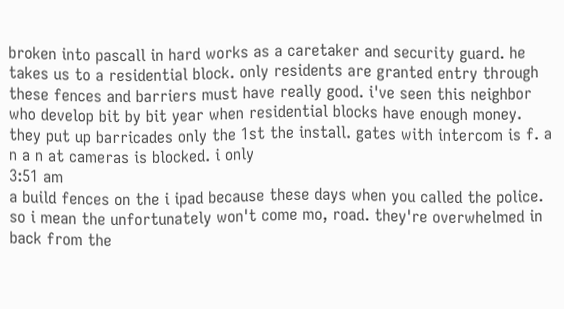broken into pascall in hard works as a caretaker and security guard. he takes us to a residential block. only residents are granted entry through these fences and barriers must have really good. i've seen this neighbor who develop bit by bit year when residential blocks have enough money. they put up barricades only the 1st the install. gates with intercom is f. a n a n at cameras is blocked. i only
3:51 am
a build fences on the i ipad because these days when you called the police. so i mean the unfortunately won't come mo, road. they're overwhelmed in back from the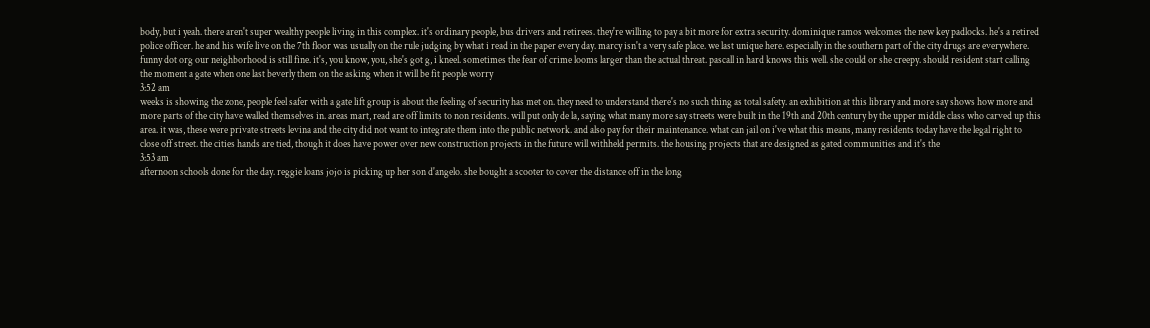body, but i yeah. there aren't super wealthy people living in this complex. it's ordinary people, bus drivers and retirees. they're willing to pay a bit more for extra security. dominique ramos welcomes the new key padlocks. he's a retired police officer. he and his wife live on the 7th floor was usually on the rule judging by what i read in the paper every day. marcy isn't a very safe place. we last unique here. especially in the southern part of the city drugs are everywhere. funny dot org our neighborhood is still fine. it's, you know, you, she's got g, i kneel. sometimes the fear of crime looms larger than the actual threat. pascall in hard knows this well. she could or she creepy. should resident start calling the moment a gate when one last beverly them on the asking when it will be fit people worry
3:52 am
weeks is showing the zone, people feel safer with a gate lift group is about the feeling of security has met on. they need to understand there's no such thing as total safety. an exhibition at this library and more say shows how more and more parts of the city have walled themselves in. areas mart, read are off limits to non residents. will put only de la, saying what many more say streets were built in the 19th and 20th century by the upper middle class who carved up this area. it was, these were private streets levina and the city did not want to integrate them into the public network. and also pay for their maintenance. what can jail on i've what this means, many residents today have the legal right to close off street. the cities hands are tied, though it does have power over new construction projects in the future will withheld permits. the housing projects that are designed as gated communities and it's the
3:53 am
afternoon schools done for the day. reggie loans jojo is picking up her son d'angelo. she bought a scooter to cover the distance off in the long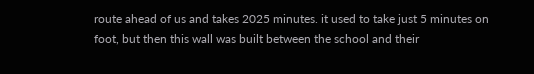route ahead of us and takes 2025 minutes. it used to take just 5 minutes on foot, but then this wall was built between the school and their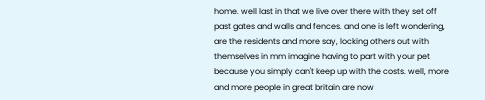home. well last in that we live over there with they set off past gates and walls and fences. and one is left wondering, are the residents and more say, locking others out with themselves in mm imagine having to part with your pet because you simply can't keep up with the costs. well, more and more people in great britain are now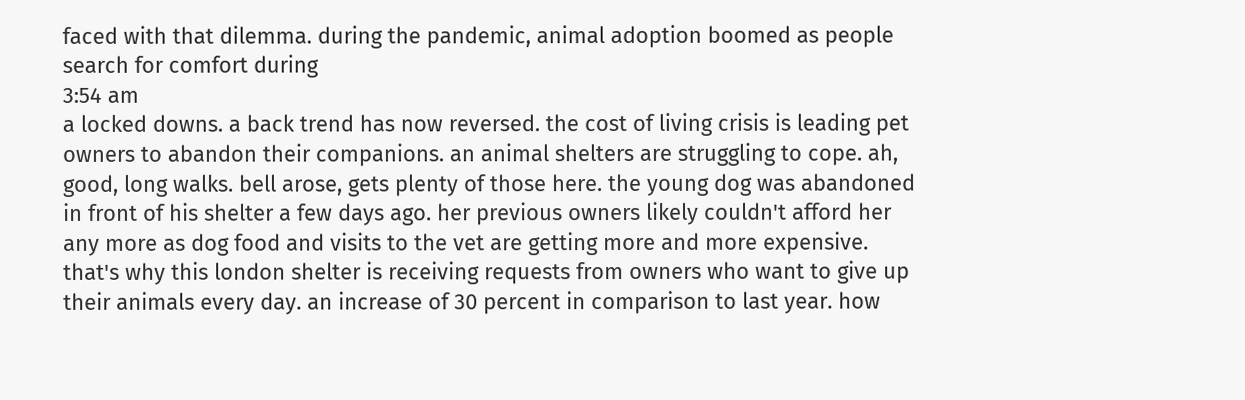faced with that dilemma. during the pandemic, animal adoption boomed as people search for comfort during
3:54 am
a locked downs. a back trend has now reversed. the cost of living crisis is leading pet owners to abandon their companions. an animal shelters are struggling to cope. ah, good, long walks. bell arose, gets plenty of those here. the young dog was abandoned in front of his shelter a few days ago. her previous owners likely couldn't afford her any more as dog food and visits to the vet are getting more and more expensive. that's why this london shelter is receiving requests from owners who want to give up their animals every day. an increase of 30 percent in comparison to last year. how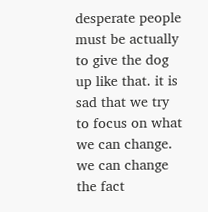desperate people must be actually to give the dog up like that. it is sad that we try to focus on what we can change. we can change the fact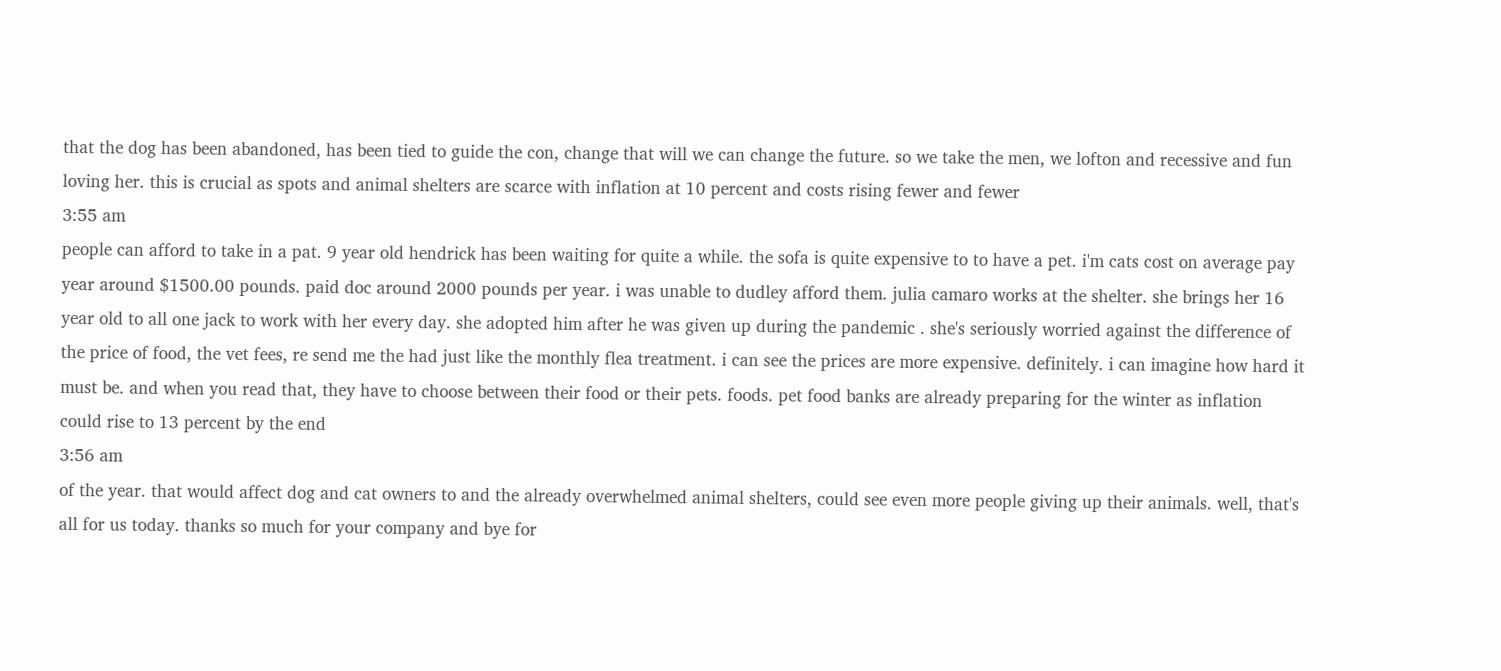that the dog has been abandoned, has been tied to guide the con, change that will we can change the future. so we take the men, we lofton and recessive and fun loving her. this is crucial as spots and animal shelters are scarce with inflation at 10 percent and costs rising fewer and fewer
3:55 am
people can afford to take in a pat. 9 year old hendrick has been waiting for quite a while. the sofa is quite expensive to to have a pet. i'm cats cost on average pay year around $1500.00 pounds. paid doc around 2000 pounds per year. i was unable to dudley afford them. julia camaro works at the shelter. she brings her 16 year old to all one jack to work with her every day. she adopted him after he was given up during the pandemic . she's seriously worried against the difference of the price of food, the vet fees, re send me the had just like the monthly flea treatment. i can see the prices are more expensive. definitely. i can imagine how hard it must be. and when you read that, they have to choose between their food or their pets. foods. pet food banks are already preparing for the winter as inflation could rise to 13 percent by the end
3:56 am
of the year. that would affect dog and cat owners to and the already overwhelmed animal shelters, could see even more people giving up their animals. well, that's all for us today. thanks so much for your company and bye for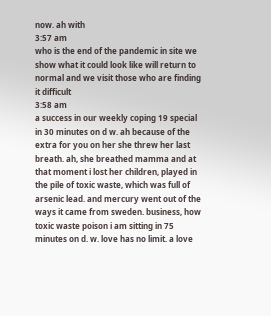now. ah with
3:57 am
who is the end of the pandemic in site we show what it could look like will return to normal and we visit those who are finding it difficult
3:58 am
a success in our weekly coping 19 special in 30 minutes on d w. ah because of the extra for you on her she threw her last breath. ah, she breathed mamma and at that moment i lost her children, played in the pile of toxic waste, which was full of arsenic lead. and mercury went out of the ways it came from sweden. business, how toxic waste poison i am sitting in 75 minutes on d. w. love has no limit. a love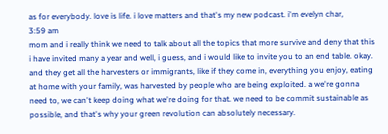as for everybody. love is life. i love matters and that's my new podcast. i'm evelyn char,
3:59 am
mom and i really think we need to talk about all the topics that more survive and deny that this i have invited many a year and well, i guess, and i would like to invite you to an end table. okay. and they get all the harvesters or immigrants, like if they come in, everything you enjoy, eating at home with your family, was harvested by people who are being exploited. a we're gonna need to, we can't keep doing what we're doing for that. we need to be commit sustainable as possible, and that's why your green revolution can absolutely necessary.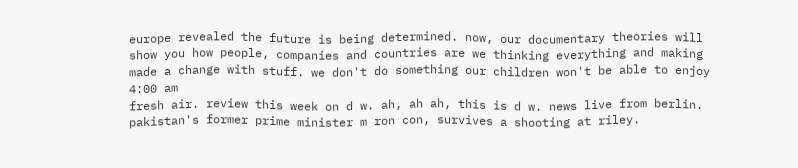europe revealed the future is being determined. now, our documentary theories will show you how people, companies and countries are we thinking everything and making made a change with stuff. we don't do something our children won't be able to enjoy
4:00 am
fresh air. review this week on d w. ah, ah ah, this is d w. news live from berlin. pakistan's former prime minister m ron con, survives a shooting at riley.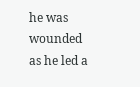he was wounded as he led a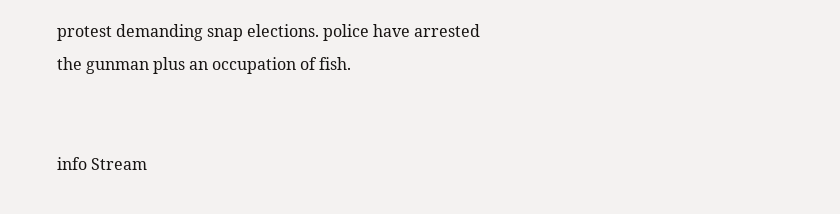protest demanding snap elections. police have arrested the gunman plus an occupation of fish.


info Stream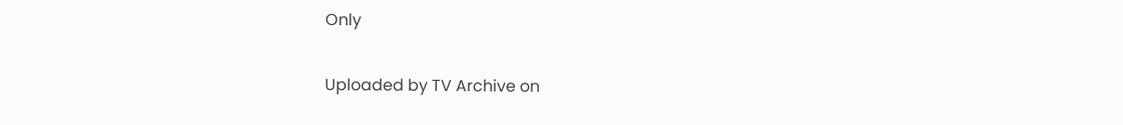Only

Uploaded by TV Archive on